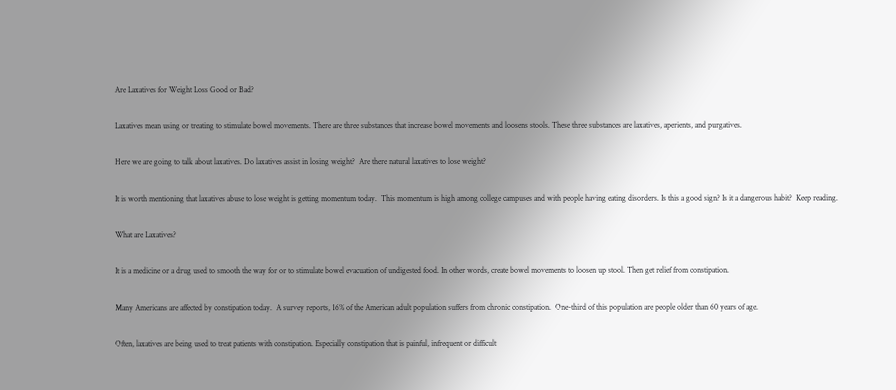Are Laxatives for Weight Loss Good or Bad?

Laxatives mean using or treating to stimulate bowel movements. There are three substances that increase bowel movements and loosens stools. These three substances are laxatives, aperients, and purgatives.

Here we are going to talk about laxatives. Do laxatives assist in losing weight?  Are there natural laxatives to lose weight?

It is worth mentioning that laxatives abuse to lose weight is getting momentum today.  This momentum is high among college campuses and with people having eating disorders. Is this a good sign? Is it a dangerous habit?  Keep reading.

What are Laxatives?

It is a medicine or a drug used to smooth the way for or to stimulate bowel evacuation of undigested food. In other words, create bowel movements to loosen up stool. Then get relief from constipation.

Many Americans are affected by constipation today.  A survey reports, 16% of the American adult population suffers from chronic constipation.  One-third of this population are people older than 60 years of age.

Often, laxatives are being used to treat patients with constipation. Especially constipation that is painful, infrequent or difficult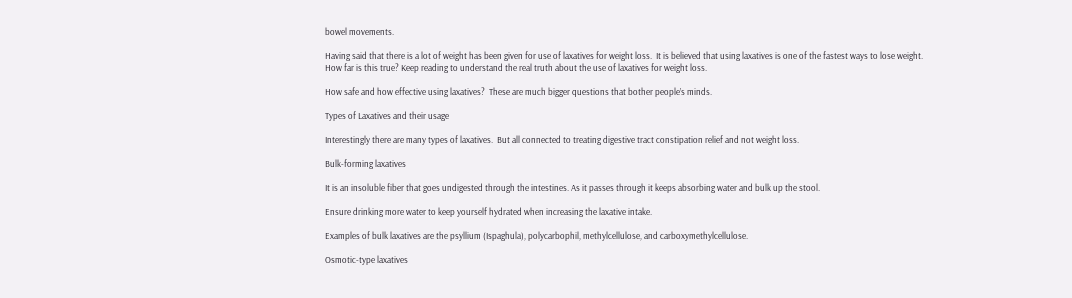bowel movements.

Having said that there is a lot of weight has been given for use of laxatives for weight loss.  It is believed that using laxatives is one of the fastest ways to lose weight. How far is this true? Keep reading to understand the real truth about the use of laxatives for weight loss.

How safe and how effective using laxatives?  These are much bigger questions that bother people’s minds.

Types of Laxatives and their usage

Interestingly there are many types of laxatives.  But all connected to treating digestive tract constipation relief and not weight loss.

Bulk-forming laxatives

It is an insoluble fiber that goes undigested through the intestines. As it passes through it keeps absorbing water and bulk up the stool.

Ensure drinking more water to keep yourself hydrated when increasing the laxative intake.

Examples of bulk laxatives are the psyllium (Ispaghula), polycarbophil, methylcellulose, and carboxymethylcellulose.

Osmotic-type laxatives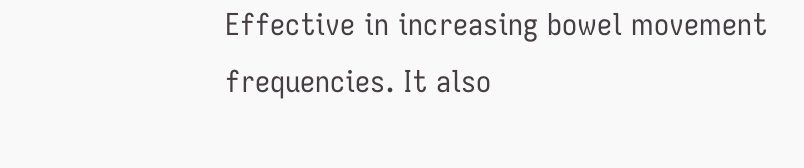Effective in increasing bowel movement frequencies. It also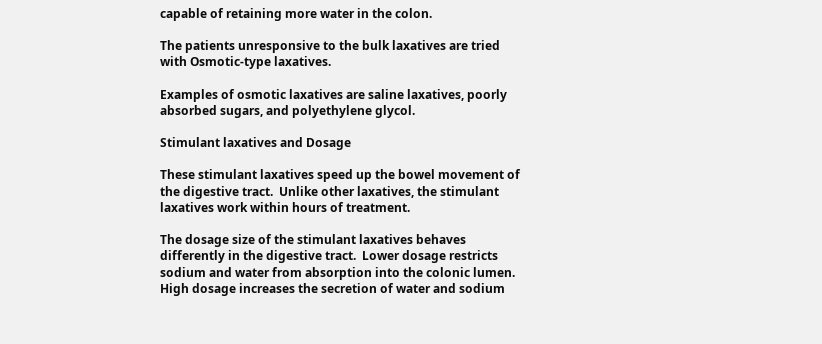capable of retaining more water in the colon.

The patients unresponsive to the bulk laxatives are tried with Osmotic-type laxatives.

Examples of osmotic laxatives are saline laxatives, poorly absorbed sugars, and polyethylene glycol.

Stimulant laxatives and Dosage

These stimulant laxatives speed up the bowel movement of the digestive tract.  Unlike other laxatives, the stimulant laxatives work within hours of treatment.

The dosage size of the stimulant laxatives behaves differently in the digestive tract.  Lower dosage restricts sodium and water from absorption into the colonic lumen.  High dosage increases the secretion of water and sodium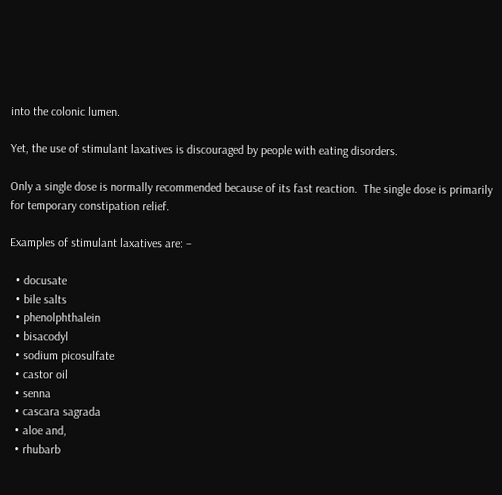into the colonic lumen.

Yet, the use of stimulant laxatives is discouraged by people with eating disorders.

Only a single dose is normally recommended because of its fast reaction.  The single dose is primarily for temporary constipation relief.

Examples of stimulant laxatives are: –

  • docusate
  • bile salts
  • phenolphthalein
  • bisacodyl
  • sodium picosulfate
  • castor oil
  • senna
  • cascara sagrada
  • aloe and,
  • rhubarb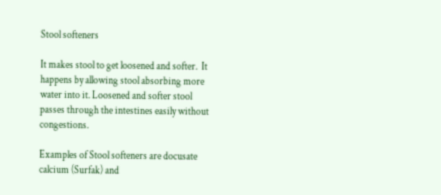Stool softeners

It makes stool to get loosened and softer.  It happens by allowing stool absorbing more water into it. Loosened and softer stool passes through the intestines easily without congestions.

Examples of Stool softeners are docusate calcium (Surfak) and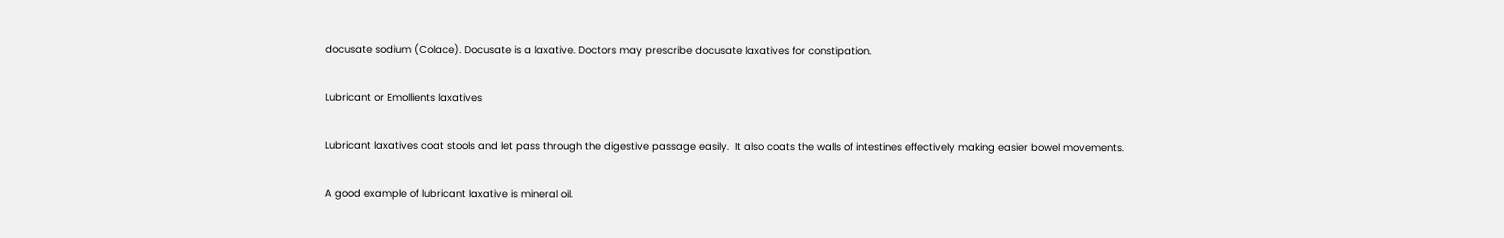docusate sodium (Colace). Docusate is a laxative. Doctors may prescribe docusate laxatives for constipation.

Lubricant or Emollients laxatives

Lubricant laxatives coat stools and let pass through the digestive passage easily.  It also coats the walls of intestines effectively making easier bowel movements.

A good example of lubricant laxative is mineral oil.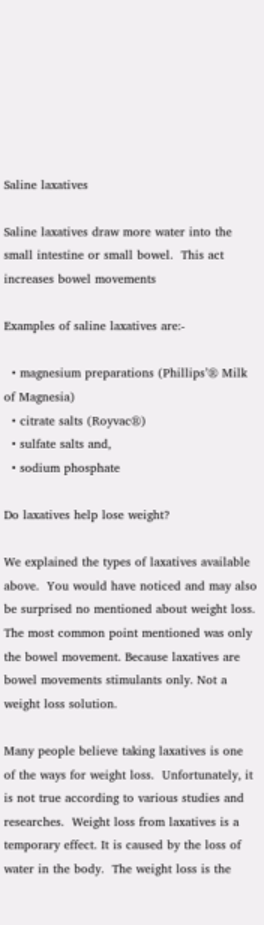Saline laxatives

Saline laxatives draw more water into the small intestine or small bowel.  This act increases bowel movements

Examples of saline laxatives are:-

  • magnesium preparations (Phillips’® Milk of Magnesia)
  • citrate salts (Royvac®)
  • sulfate salts and,
  • sodium phosphate

Do laxatives help lose weight?

We explained the types of laxatives available above.  You would have noticed and may also be surprised no mentioned about weight loss.  The most common point mentioned was only the bowel movement. Because laxatives are bowel movements stimulants only. Not a weight loss solution.

Many people believe taking laxatives is one of the ways for weight loss.  Unfortunately, it is not true according to various studies and researches.  Weight loss from laxatives is a temporary effect. It is caused by the loss of water in the body.  The weight loss is the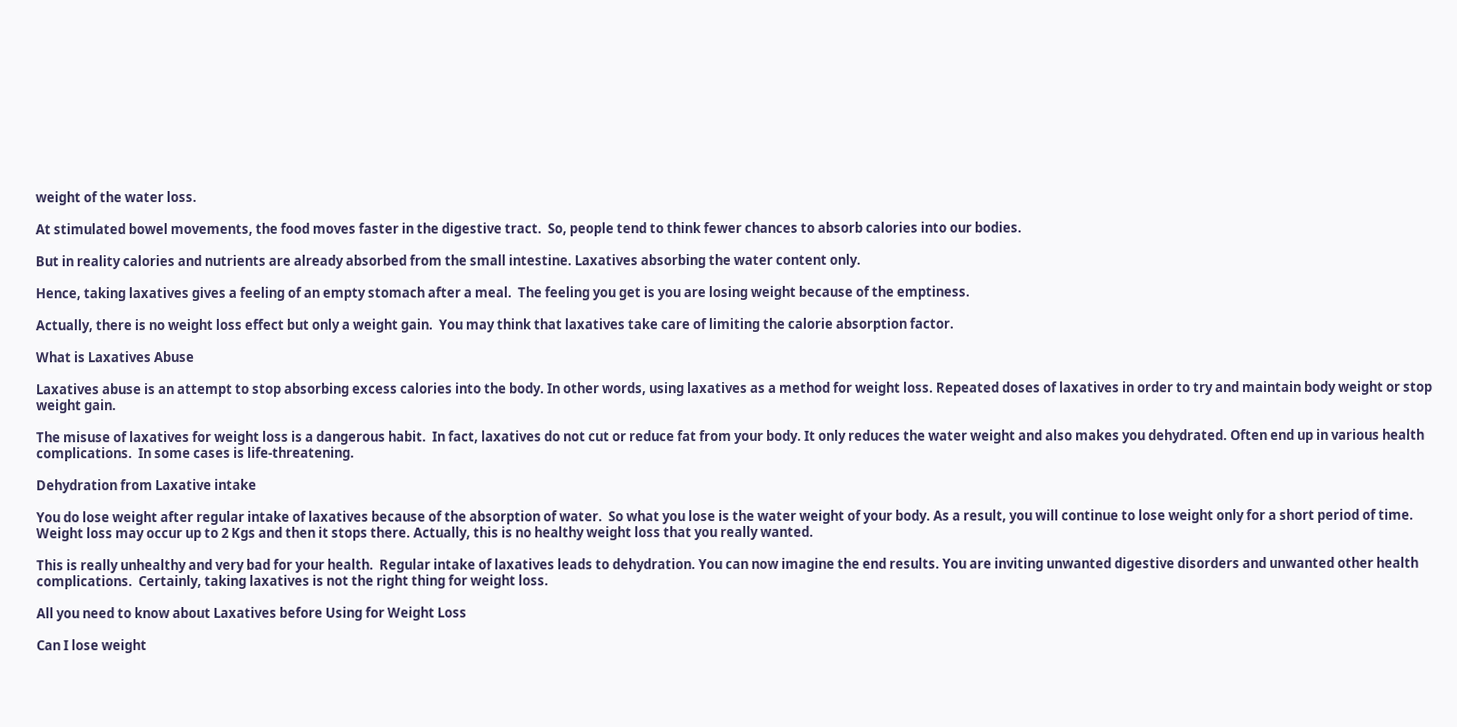weight of the water loss.

At stimulated bowel movements, the food moves faster in the digestive tract.  So, people tend to think fewer chances to absorb calories into our bodies.

But in reality calories and nutrients are already absorbed from the small intestine. Laxatives absorbing the water content only.

Hence, taking laxatives gives a feeling of an empty stomach after a meal.  The feeling you get is you are losing weight because of the emptiness.

Actually, there is no weight loss effect but only a weight gain.  You may think that laxatives take care of limiting the calorie absorption factor.

What is Laxatives Abuse

Laxatives abuse is an attempt to stop absorbing excess calories into the body. In other words, using laxatives as a method for weight loss. Repeated doses of laxatives in order to try and maintain body weight or stop weight gain.

The misuse of laxatives for weight loss is a dangerous habit.  In fact, laxatives do not cut or reduce fat from your body. It only reduces the water weight and also makes you dehydrated. Often end up in various health complications.  In some cases is life-threatening.

Dehydration from Laxative intake

You do lose weight after regular intake of laxatives because of the absorption of water.  So what you lose is the water weight of your body. As a result, you will continue to lose weight only for a short period of time.  Weight loss may occur up to 2 Kgs and then it stops there. Actually, this is no healthy weight loss that you really wanted.

This is really unhealthy and very bad for your health.  Regular intake of laxatives leads to dehydration. You can now imagine the end results. You are inviting unwanted digestive disorders and unwanted other health complications.  Certainly, taking laxatives is not the right thing for weight loss.

All you need to know about Laxatives before Using for Weight Loss

Can I lose weight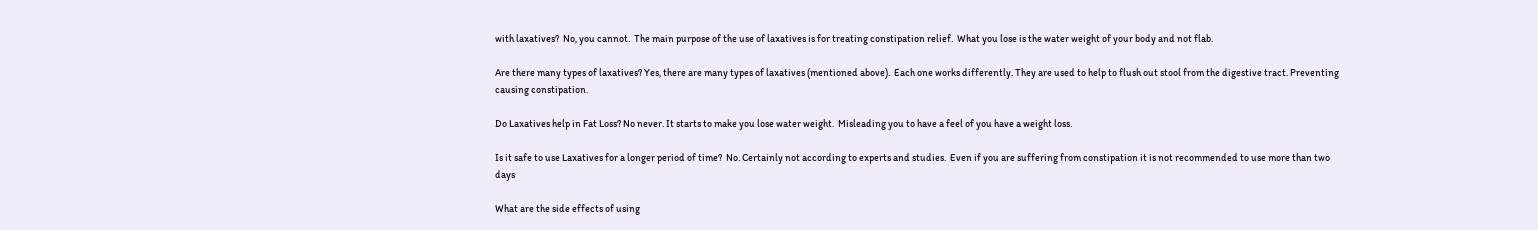with laxatives?  No, you cannot.  The main purpose of the use of laxatives is for treating constipation relief.  What you lose is the water weight of your body and not flab.

Are there many types of laxatives? Yes, there are many types of laxatives (mentioned above).  Each one works differently. They are used to help to flush out stool from the digestive tract. Preventing causing constipation.

Do Laxatives help in Fat Loss? No never. It starts to make you lose water weight.  Misleading you to have a feel of you have a weight loss.

Is it safe to use Laxatives for a longer period of time?  No. Certainly not according to experts and studies.  Even if you are suffering from constipation it is not recommended to use more than two days

What are the side effects of using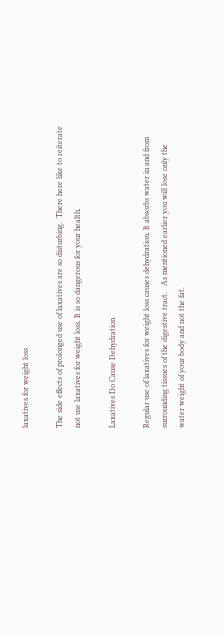laxatives for weight loss

The side effects of prolonged use of laxatives are so disturbing.  There here like to reiterate not use laxatives for weight loss. It is so dangerous for your health.

Laxatives Do Cause Dehydration

Regular use of laxatives for weight loss causes dehydration. It absorbs water in and from surrounding tissues of the digestive tract.   As mentioned earlier you will lose only the water weight of your body and not the fat.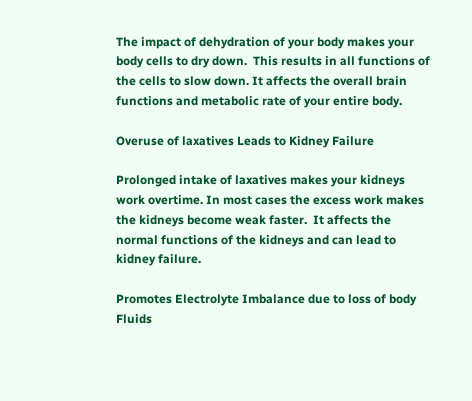The impact of dehydration of your body makes your body cells to dry down.  This results in all functions of the cells to slow down. It affects the overall brain functions and metabolic rate of your entire body.

Overuse of laxatives Leads to Kidney Failure

Prolonged intake of laxatives makes your kidneys work overtime. In most cases the excess work makes the kidneys become weak faster.  It affects the normal functions of the kidneys and can lead to kidney failure.

Promotes Electrolyte Imbalance due to loss of body Fluids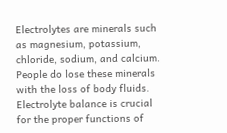Electrolytes are minerals such as magnesium, potassium, chloride, sodium, and calcium.  People do lose these minerals with the loss of body fluids. Electrolyte balance is crucial for the proper functions of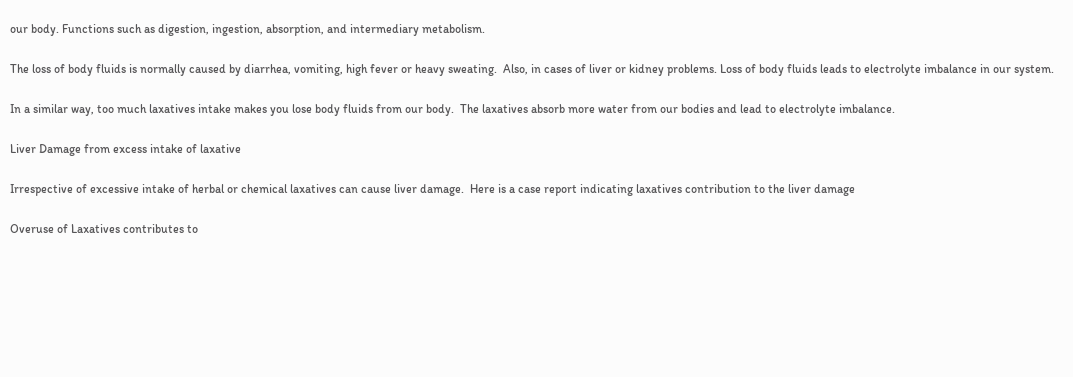our body. Functions such as digestion, ingestion, absorption, and intermediary metabolism.

The loss of body fluids is normally caused by diarrhea, vomiting, high fever or heavy sweating.  Also, in cases of liver or kidney problems. Loss of body fluids leads to electrolyte imbalance in our system.

In a similar way, too much laxatives intake makes you lose body fluids from our body.  The laxatives absorb more water from our bodies and lead to electrolyte imbalance.

Liver Damage from excess intake of laxative

Irrespective of excessive intake of herbal or chemical laxatives can cause liver damage.  Here is a case report indicating laxatives contribution to the liver damage

Overuse of Laxatives contributes to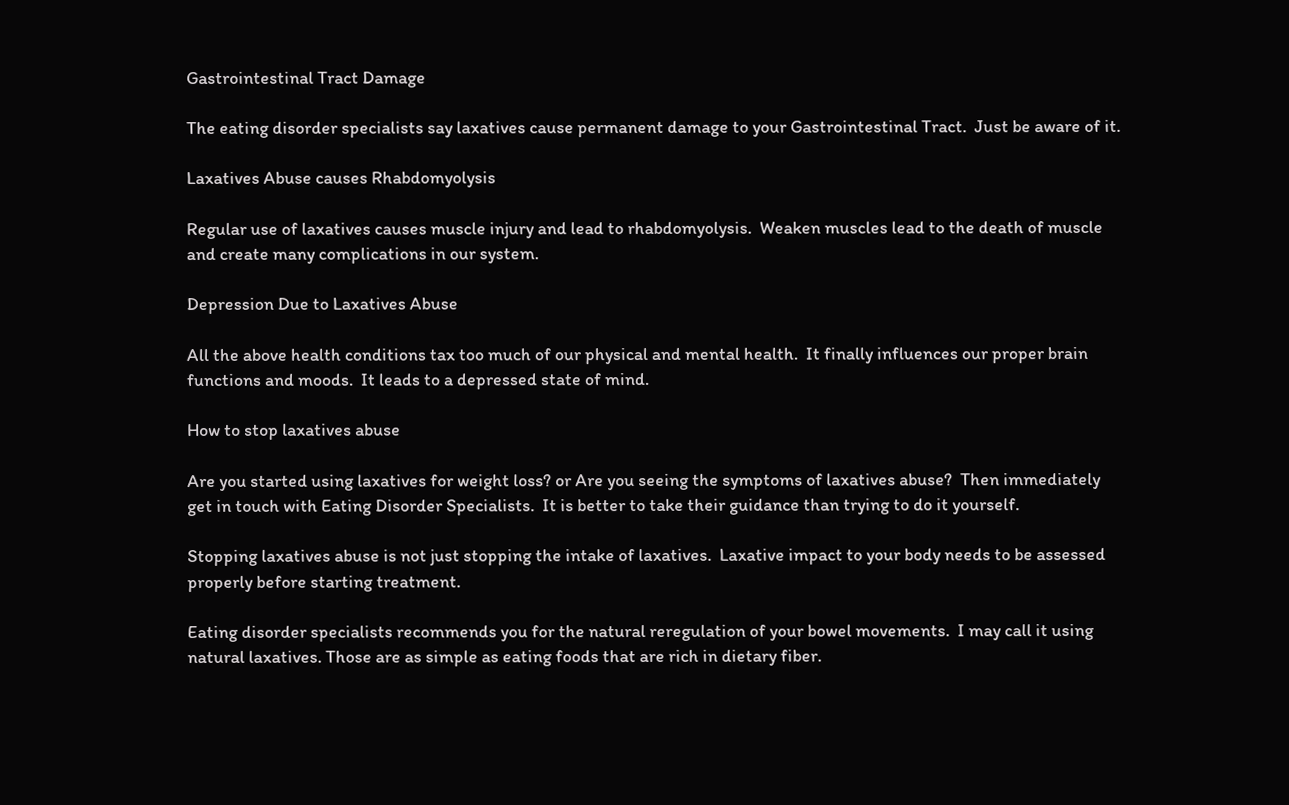Gastrointestinal Tract Damage

The eating disorder specialists say laxatives cause permanent damage to your Gastrointestinal Tract.  Just be aware of it.

Laxatives Abuse causes Rhabdomyolysis

Regular use of laxatives causes muscle injury and lead to rhabdomyolysis.  Weaken muscles lead to the death of muscle and create many complications in our system.

Depression Due to Laxatives Abuse

All the above health conditions tax too much of our physical and mental health.  It finally influences our proper brain functions and moods.  It leads to a depressed state of mind.

How to stop laxatives abuse

Are you started using laxatives for weight loss? or Are you seeing the symptoms of laxatives abuse?  Then immediately get in touch with Eating Disorder Specialists.  It is better to take their guidance than trying to do it yourself.

Stopping laxatives abuse is not just stopping the intake of laxatives.  Laxative impact to your body needs to be assessed properly before starting treatment.

Eating disorder specialists recommends you for the natural reregulation of your bowel movements.  I may call it using natural laxatives. Those are as simple as eating foods that are rich in dietary fiber.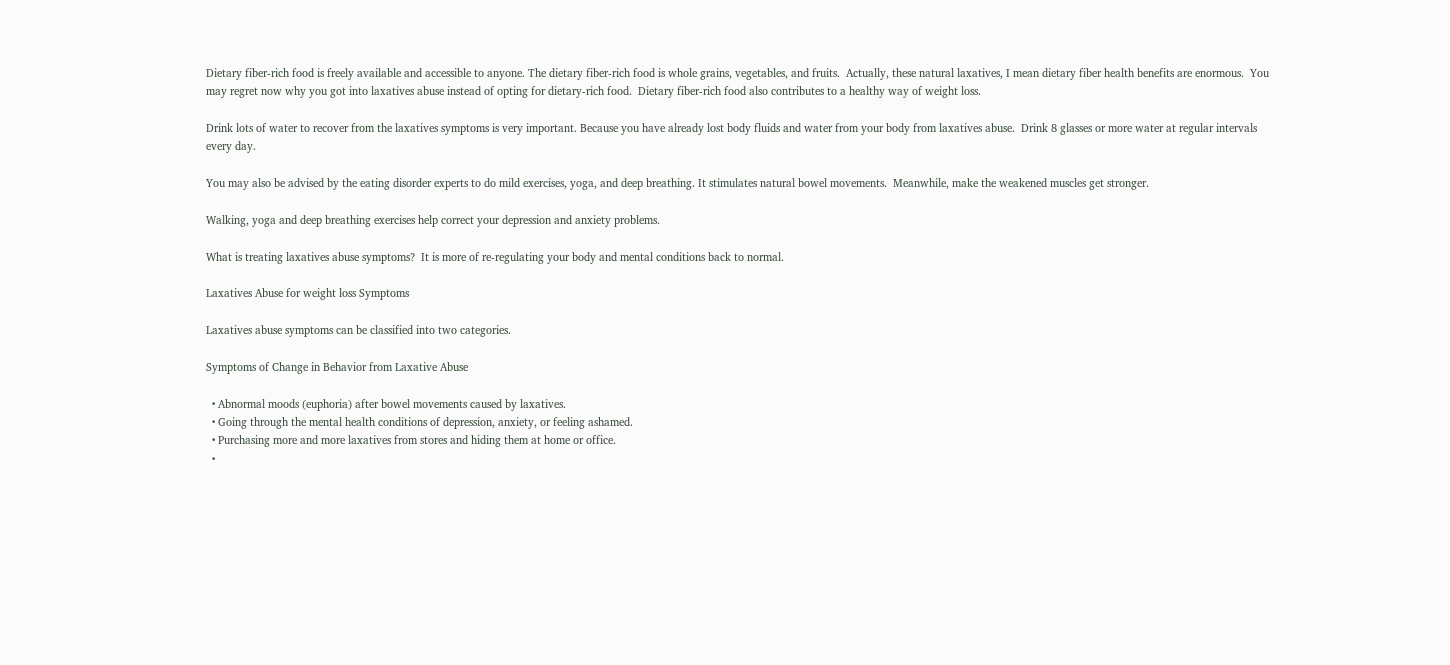Dietary fiber-rich food is freely available and accessible to anyone. The dietary fiber-rich food is whole grains, vegetables, and fruits.  Actually, these natural laxatives, I mean dietary fiber health benefits are enormous.  You may regret now why you got into laxatives abuse instead of opting for dietary-rich food.  Dietary fiber-rich food also contributes to a healthy way of weight loss.

Drink lots of water to recover from the laxatives symptoms is very important. Because you have already lost body fluids and water from your body from laxatives abuse.  Drink 8 glasses or more water at regular intervals every day.

You may also be advised by the eating disorder experts to do mild exercises, yoga, and deep breathing. It stimulates natural bowel movements.  Meanwhile, make the weakened muscles get stronger.

Walking, yoga and deep breathing exercises help correct your depression and anxiety problems.

What is treating laxatives abuse symptoms?  It is more of re-regulating your body and mental conditions back to normal.

Laxatives Abuse for weight loss Symptoms

Laxatives abuse symptoms can be classified into two categories.

Symptoms of Change in Behavior from Laxative Abuse

  • Abnormal moods (euphoria) after bowel movements caused by laxatives.
  • Going through the mental health conditions of depression, anxiety, or feeling ashamed.
  • Purchasing more and more laxatives from stores and hiding them at home or office.
  •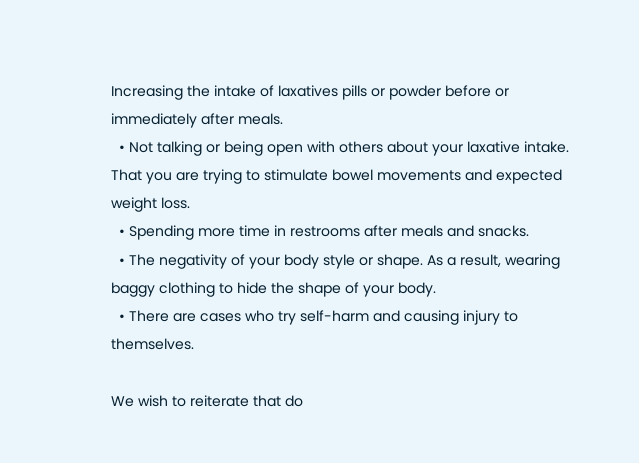Increasing the intake of laxatives pills or powder before or immediately after meals.
  • Not talking or being open with others about your laxative intake.  That you are trying to stimulate bowel movements and expected weight loss.
  • Spending more time in restrooms after meals and snacks.
  • The negativity of your body style or shape. As a result, wearing baggy clothing to hide the shape of your body.
  • There are cases who try self-harm and causing injury to themselves.

We wish to reiterate that do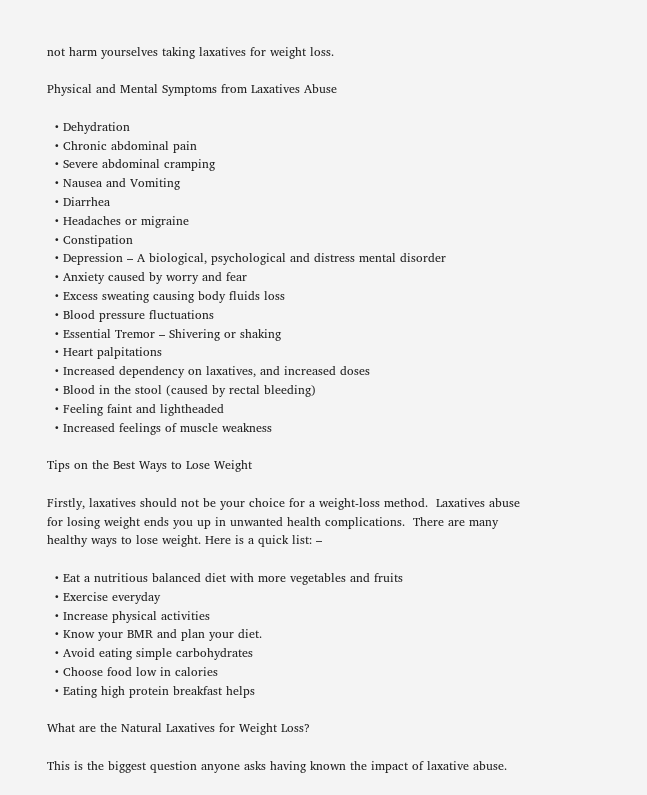not harm yourselves taking laxatives for weight loss.

Physical and Mental Symptoms from Laxatives Abuse

  • Dehydration
  • Chronic abdominal pain
  • Severe abdominal cramping
  • Nausea and Vomiting
  • Diarrhea
  • Headaches or migraine
  • Constipation
  • Depression – A biological, psychological and distress mental disorder
  • Anxiety caused by worry and fear
  • Excess sweating causing body fluids loss
  • Blood pressure fluctuations
  • Essential Tremor – Shivering or shaking
  • Heart palpitations
  • Increased dependency on laxatives, and increased doses
  • Blood in the stool (caused by rectal bleeding)
  • Feeling faint and lightheaded
  • Increased feelings of muscle weakness

Tips on the Best Ways to Lose Weight

Firstly, laxatives should not be your choice for a weight-loss method.  Laxatives abuse for losing weight ends you up in unwanted health complications.  There are many healthy ways to lose weight. Here is a quick list: –

  • Eat a nutritious balanced diet with more vegetables and fruits
  • Exercise everyday
  • Increase physical activities
  • Know your BMR and plan your diet.
  • Avoid eating simple carbohydrates
  • Choose food low in calories
  • Eating high protein breakfast helps

What are the Natural Laxatives for Weight Loss?

This is the biggest question anyone asks having known the impact of laxative abuse.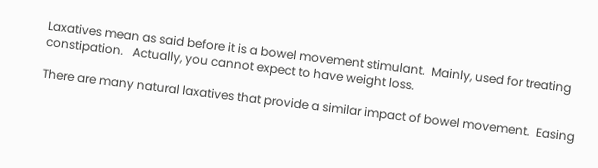Laxatives mean as said before it is a bowel movement stimulant.  Mainly, used for treating constipation.   Actually, you cannot expect to have weight loss.

There are many natural laxatives that provide a similar impact of bowel movement.  Easing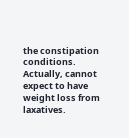the constipation conditions. Actually, cannot expect to have weight loss from laxatives.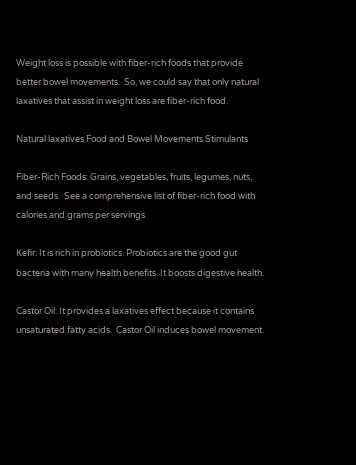Weight loss is possible with fiber-rich foods that provide better bowel movements.  So, we could say that only natural laxatives that assist in weight loss are fiber-rich food.

Natural laxatives Food and Bowel Movements Stimulants

Fiber-Rich Foods: Grains, vegetables, fruits, legumes, nuts, and seeds.  See a comprehensive list of fiber-rich food with calories and grams per servings.

Kefir: It is rich in probiotics. Probiotics are the good gut bacteria with many health benefits. It boosts digestive health.

Castor Oil: It provides a laxatives effect because it contains unsaturated fatty acids.  Castor Oil induces bowel movement.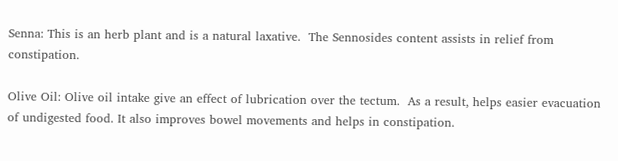Senna: This is an herb plant and is a natural laxative.  The Sennosides content assists in relief from constipation.

Olive Oil: Olive oil intake give an effect of lubrication over the tectum.  As a result, helps easier evacuation of undigested food. It also improves bowel movements and helps in constipation.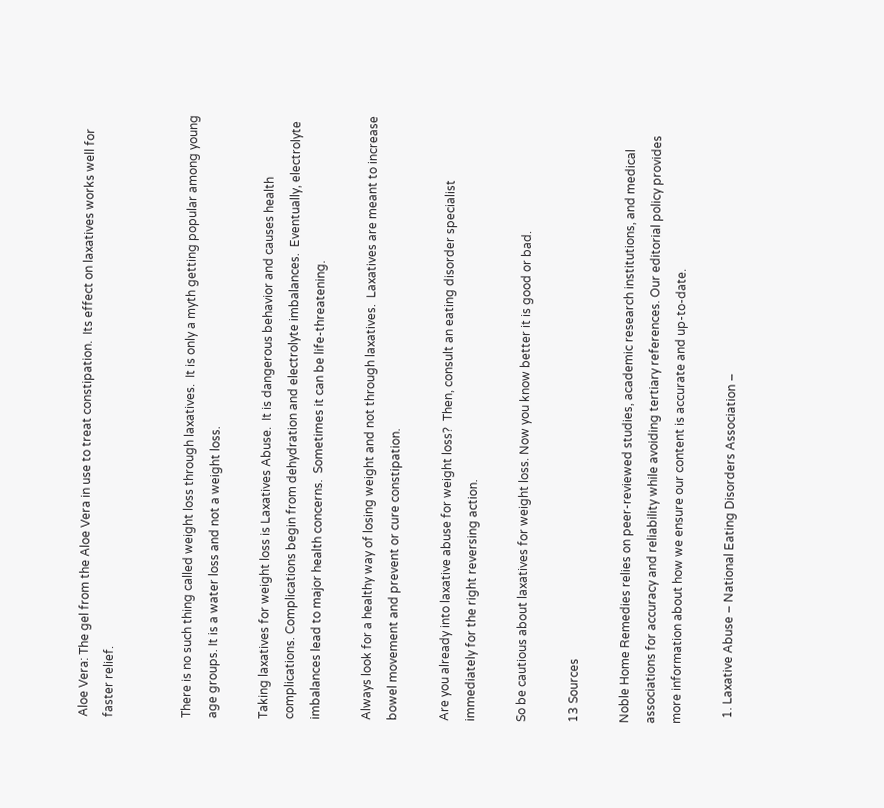Aloe Vera: The gel from the Aloe Vera in use to treat constipation.  Its effect on laxatives works well for faster relief.


There is no such thing called weight loss through laxatives.  It is only a myth getting popular among young age groups. It is a water loss and not a weight loss.

Taking laxatives for weight loss is Laxatives Abuse.  It is dangerous behavior and causes health complications. Complications begin from dehydration and electrolyte imbalances.  Eventually, electrolyte imbalances lead to major health concerns.  Sometimes it can be life-threatening.

Always look for a healthy way of losing weight and not through laxatives.  Laxatives are meant to increase bowel movement and prevent or cure constipation.

Are you already into laxative abuse for weight loss?  Then, consult an eating disorder specialist immediately for the right reversing action.

So be cautious about laxatives for weight loss. Now you know better it is good or bad.

13 Sources

Noble Home Remedies relies on peer-reviewed studies, academic research institutions, and medical associations for accuracy and reliability while avoiding tertiary references. Our editorial policy provides more information about how we ensure our content is accurate and up-to-date.

  1. Laxative Abuse – National Eating Disorders Association –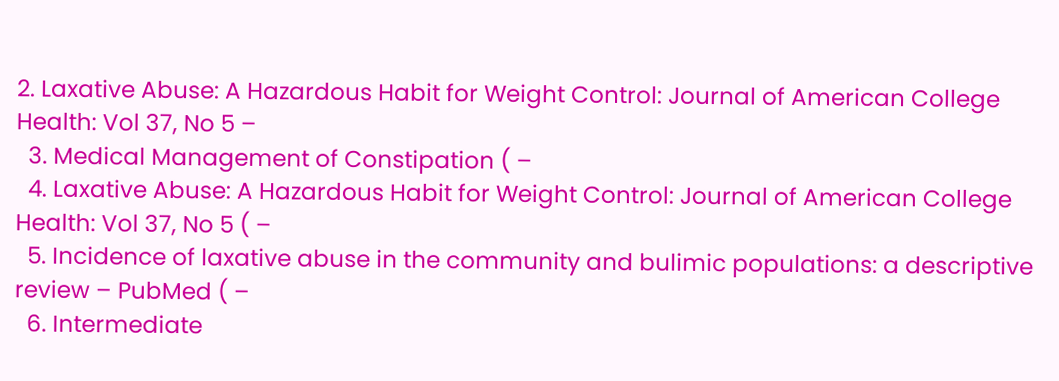2. Laxative Abuse: A Hazardous Habit for Weight Control: Journal of American College Health: Vol 37, No 5 –
  3. Medical Management of Constipation ( –
  4. Laxative Abuse: A Hazardous Habit for Weight Control: Journal of American College Health: Vol 37, No 5 ( –
  5. Incidence of laxative abuse in the community and bulimic populations: a descriptive review – PubMed ( –
  6. Intermediate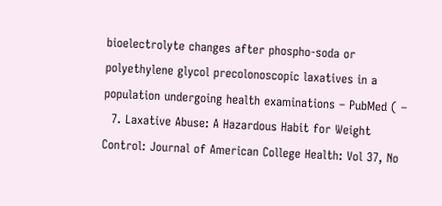bioelectrolyte changes after phospho-soda or polyethylene glycol precolonoscopic laxatives in a population undergoing health examinations – PubMed ( –
  7. Laxative Abuse: A Hazardous Habit for Weight Control: Journal of American College Health: Vol 37, No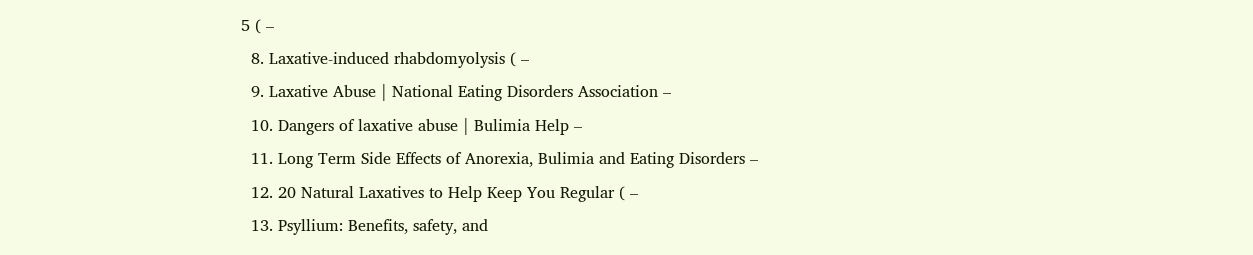5 ( –
  8. Laxative-induced rhabdomyolysis ( –
  9. Laxative Abuse | National Eating Disorders Association –
  10. Dangers of laxative abuse | Bulimia Help –
  11. Long Term Side Effects of Anorexia, Bulimia and Eating Disorders –
  12. 20 Natural Laxatives to Help Keep You Regular ( –
  13. Psyllium: Benefits, safety, and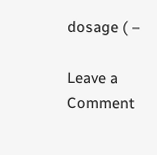dosage ( –

Leave a Comment